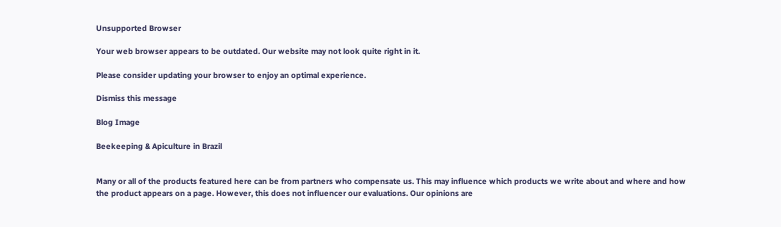Unsupported Browser

Your web browser appears to be outdated. Our website may not look quite right in it.

Please consider updating your browser to enjoy an optimal experience.

Dismiss this message

Blog Image

Beekeeping & Apiculture in Brazil


Many or all of the products featured here can be from partners who compensate us. This may influence which products we write about and where and how the product appears on a page. However, this does not influencer our evaluations. Our opinions are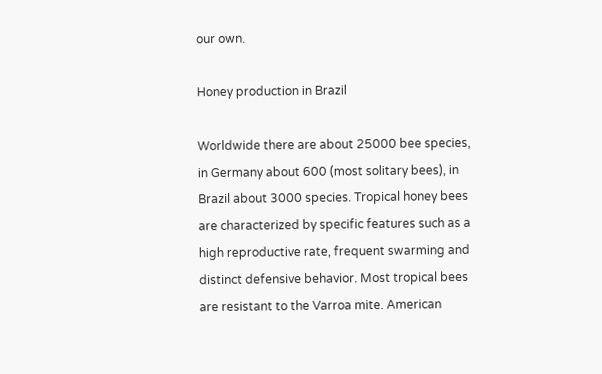our own.

Honey production in Brazil

Worldwide there are about 25000 bee species, in Germany about 600 (most solitary bees), in Brazil about 3000 species. Tropical honey bees are characterized by specific features such as a high reproductive rate, frequent swarming and distinct defensive behavior. Most tropical bees are resistant to the Varroa mite. American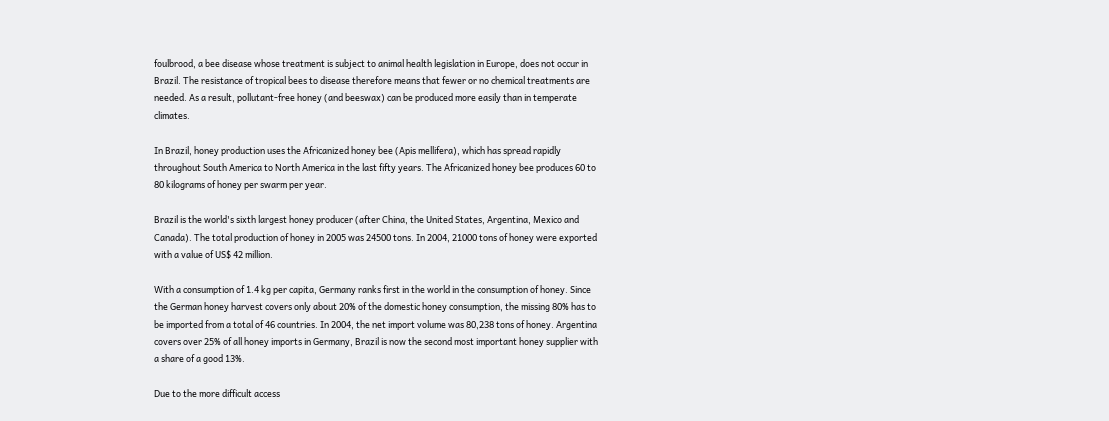foulbrood, a bee disease whose treatment is subject to animal health legislation in Europe, does not occur in Brazil. The resistance of tropical bees to disease therefore means that fewer or no chemical treatments are needed. As a result, pollutant-free honey (and beeswax) can be produced more easily than in temperate climates.

In Brazil, honey production uses the Africanized honey bee (Apis mellifera), which has spread rapidly throughout South America to North America in the last fifty years. The Africanized honey bee produces 60 to 80 kilograms of honey per swarm per year.

Brazil is the world's sixth largest honey producer (after China, the United States, Argentina, Mexico and Canada). The total production of honey in 2005 was 24500 tons. In 2004, 21000 tons of honey were exported with a value of US$ 42 million.

With a consumption of 1.4 kg per capita, Germany ranks first in the world in the consumption of honey. Since the German honey harvest covers only about 20% of the domestic honey consumption, the missing 80% has to be imported from a total of 46 countries. In 2004, the net import volume was 80,238 tons of honey. Argentina covers over 25% of all honey imports in Germany, Brazil is now the second most important honey supplier with a share of a good 13%.

Due to the more difficult access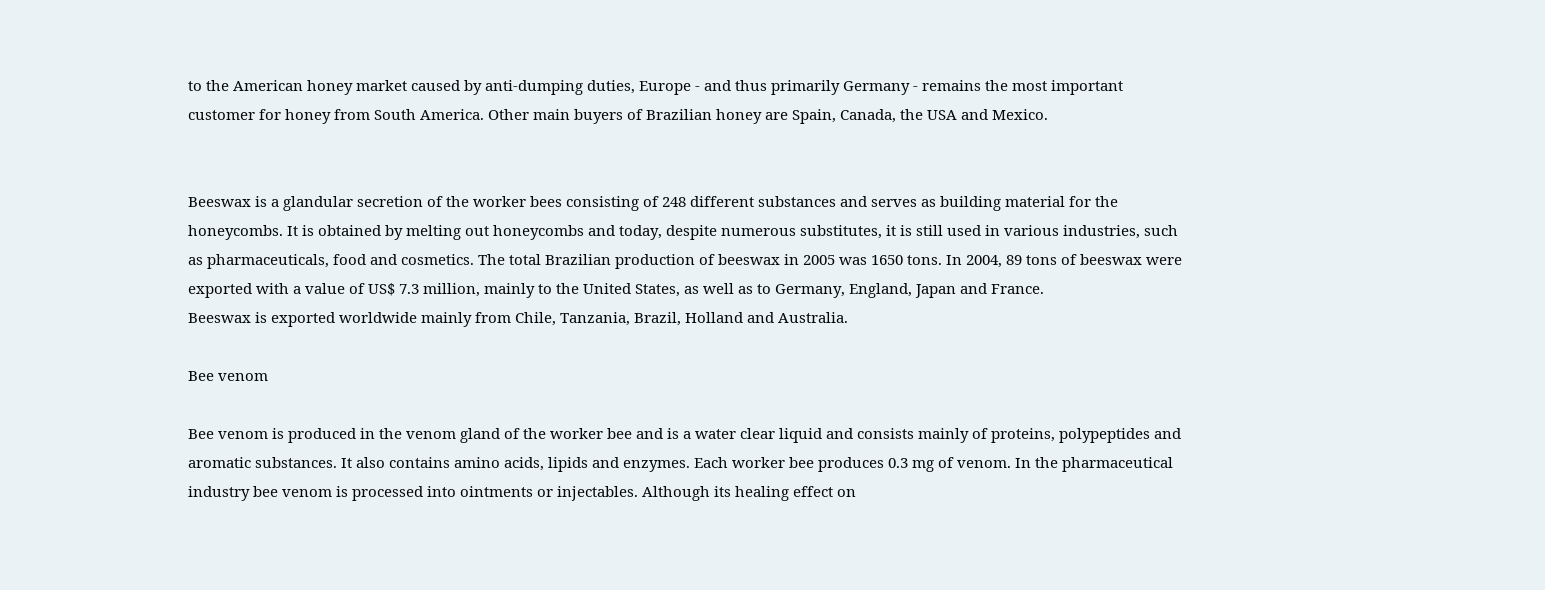to the American honey market caused by anti-dumping duties, Europe - and thus primarily Germany - remains the most important customer for honey from South America. Other main buyers of Brazilian honey are Spain, Canada, the USA and Mexico.


Beeswax is a glandular secretion of the worker bees consisting of 248 different substances and serves as building material for the honeycombs. It is obtained by melting out honeycombs and today, despite numerous substitutes, it is still used in various industries, such as pharmaceuticals, food and cosmetics. The total Brazilian production of beeswax in 2005 was 1650 tons. In 2004, 89 tons of beeswax were exported with a value of US$ 7.3 million, mainly to the United States, as well as to Germany, England, Japan and France.
Beeswax is exported worldwide mainly from Chile, Tanzania, Brazil, Holland and Australia.

Bee venom

Bee venom is produced in the venom gland of the worker bee and is a water clear liquid and consists mainly of proteins, polypeptides and aromatic substances. It also contains amino acids, lipids and enzymes. Each worker bee produces 0.3 mg of venom. In the pharmaceutical industry bee venom is processed into ointments or injectables. Although its healing effect on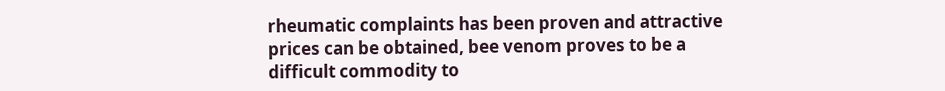rheumatic complaints has been proven and attractive prices can be obtained, bee venom proves to be a difficult commodity to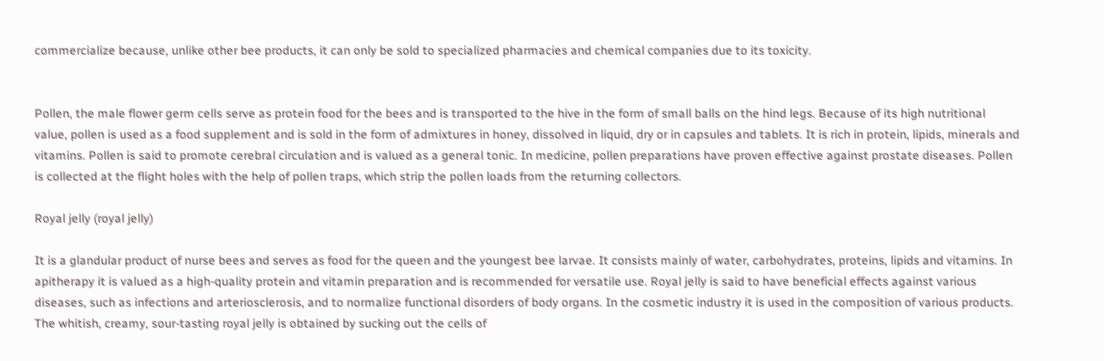commercialize because, unlike other bee products, it can only be sold to specialized pharmacies and chemical companies due to its toxicity.


Pollen, the male flower germ cells serve as protein food for the bees and is transported to the hive in the form of small balls on the hind legs. Because of its high nutritional value, pollen is used as a food supplement and is sold in the form of admixtures in honey, dissolved in liquid, dry or in capsules and tablets. It is rich in protein, lipids, minerals and vitamins. Pollen is said to promote cerebral circulation and is valued as a general tonic. In medicine, pollen preparations have proven effective against prostate diseases. Pollen is collected at the flight holes with the help of pollen traps, which strip the pollen loads from the returning collectors.

Royal jelly (royal jelly)

It is a glandular product of nurse bees and serves as food for the queen and the youngest bee larvae. It consists mainly of water, carbohydrates, proteins, lipids and vitamins. In apitherapy it is valued as a high-quality protein and vitamin preparation and is recommended for versatile use. Royal jelly is said to have beneficial effects against various diseases, such as infections and arteriosclerosis, and to normalize functional disorders of body organs. In the cosmetic industry it is used in the composition of various products. The whitish, creamy, sour-tasting royal jelly is obtained by sucking out the cells of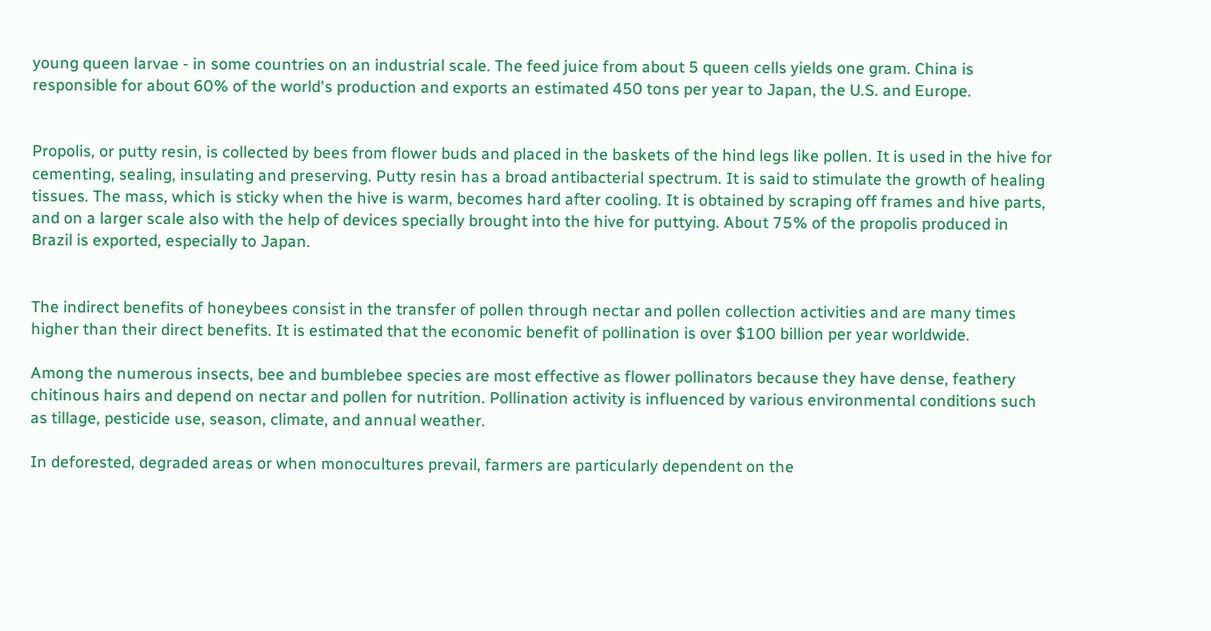young queen larvae - in some countries on an industrial scale. The feed juice from about 5 queen cells yields one gram. China is responsible for about 60% of the world's production and exports an estimated 450 tons per year to Japan, the U.S. and Europe.


Propolis, or putty resin, is collected by bees from flower buds and placed in the baskets of the hind legs like pollen. It is used in the hive for cementing, sealing, insulating and preserving. Putty resin has a broad antibacterial spectrum. It is said to stimulate the growth of healing tissues. The mass, which is sticky when the hive is warm, becomes hard after cooling. It is obtained by scraping off frames and hive parts, and on a larger scale also with the help of devices specially brought into the hive for puttying. About 75% of the propolis produced in Brazil is exported, especially to Japan.


The indirect benefits of honeybees consist in the transfer of pollen through nectar and pollen collection activities and are many times higher than their direct benefits. It is estimated that the economic benefit of pollination is over $100 billion per year worldwide.

Among the numerous insects, bee and bumblebee species are most effective as flower pollinators because they have dense, feathery chitinous hairs and depend on nectar and pollen for nutrition. Pollination activity is influenced by various environmental conditions such as tillage, pesticide use, season, climate, and annual weather.

In deforested, degraded areas or when monocultures prevail, farmers are particularly dependent on the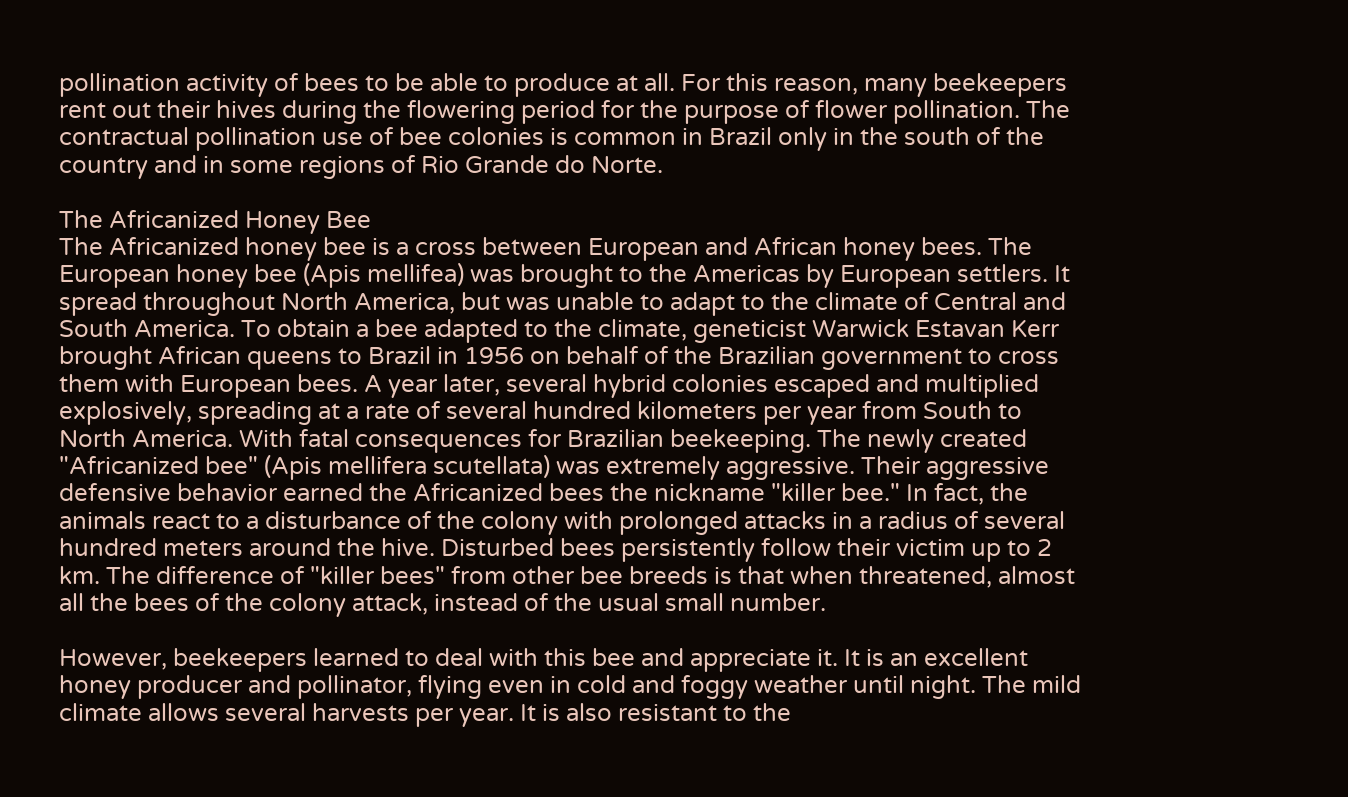pollination activity of bees to be able to produce at all. For this reason, many beekeepers rent out their hives during the flowering period for the purpose of flower pollination. The contractual pollination use of bee colonies is common in Brazil only in the south of the country and in some regions of Rio Grande do Norte.

The Africanized Honey Bee
The Africanized honey bee is a cross between European and African honey bees. The European honey bee (Apis mellifea) was brought to the Americas by European settlers. It spread throughout North America, but was unable to adapt to the climate of Central and South America. To obtain a bee adapted to the climate, geneticist Warwick Estavan Kerr brought African queens to Brazil in 1956 on behalf of the Brazilian government to cross them with European bees. A year later, several hybrid colonies escaped and multiplied explosively, spreading at a rate of several hundred kilometers per year from South to North America. With fatal consequences for Brazilian beekeeping. The newly created "Africanized bee" (Apis mellifera scutellata) was extremely aggressive. Their aggressive defensive behavior earned the Africanized bees the nickname "killer bee." In fact, the animals react to a disturbance of the colony with prolonged attacks in a radius of several hundred meters around the hive. Disturbed bees persistently follow their victim up to 2 km. The difference of "killer bees" from other bee breeds is that when threatened, almost all the bees of the colony attack, instead of the usual small number.

However, beekeepers learned to deal with this bee and appreciate it. It is an excellent honey producer and pollinator, flying even in cold and foggy weather until night. The mild climate allows several harvests per year. It is also resistant to the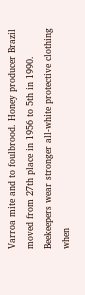Varroa mite and to foulbrood. Honey producer Brazil moved from 27th place in 1956 to 5th in 1990. Beekeepers wear stronger all-white protective clothing when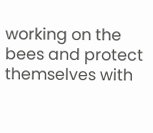working on the bees and protect themselves with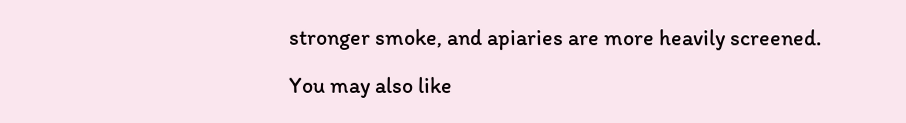stronger smoke, and apiaries are more heavily screened.

You may also like